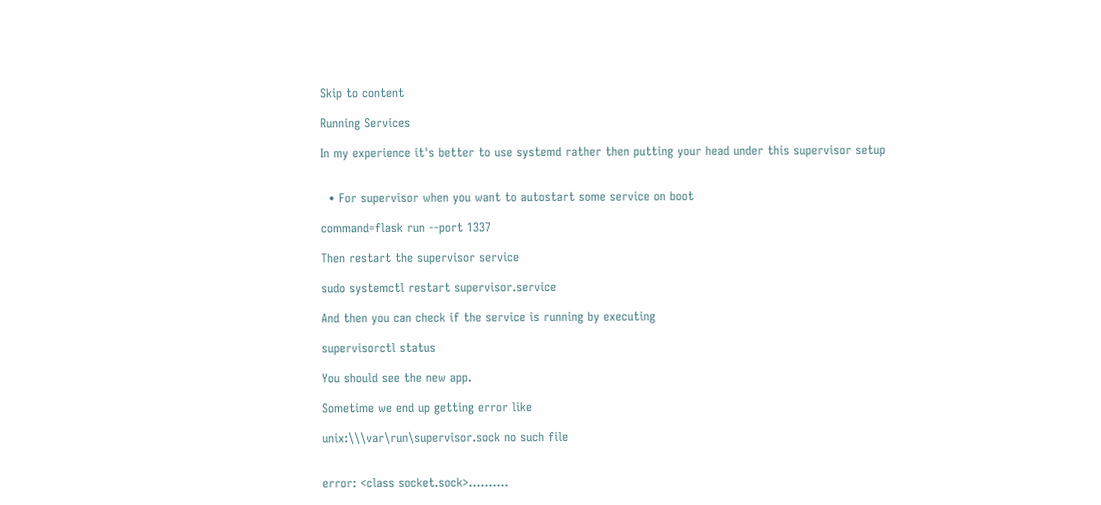Skip to content

Running Services

In my experience it's better to use systemd rather then putting your head under this supervisor setup


  • For supervisor when you want to autostart some service on boot

command=flask run --port 1337

Then restart the supervisor service

sudo systemctl restart supervisor.service

And then you can check if the service is running by executing

supervisorctl status

You should see the new app.

Sometime we end up getting error like

unix:\\\var\run\supervisor.sock no such file


error: <class socket.sock>..........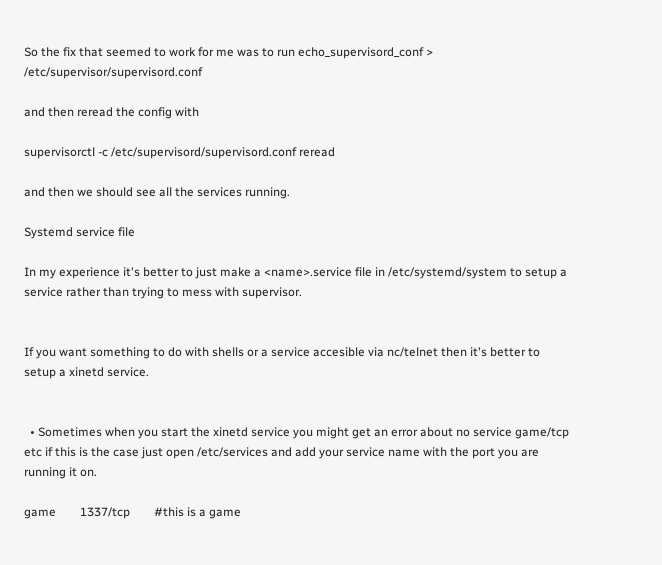So the fix that seemed to work for me was to run echo_supervisord_conf > /etc/supervisor/supervisord.conf

and then reread the config with

supervisorctl -c /etc/supervisord/supervisord.conf reread

and then we should see all the services running.

Systemd service file

In my experience it's better to just make a <name>.service file in /etc/systemd/system to setup a service rather than trying to mess with supervisor.


If you want something to do with shells or a service accesible via nc/telnet then it's better to setup a xinetd service.


  • Sometimes when you start the xinetd service you might get an error about no service game/tcp etc if this is the case just open /etc/services and add your service name with the port you are running it on.

game        1337/tcp        #this is a game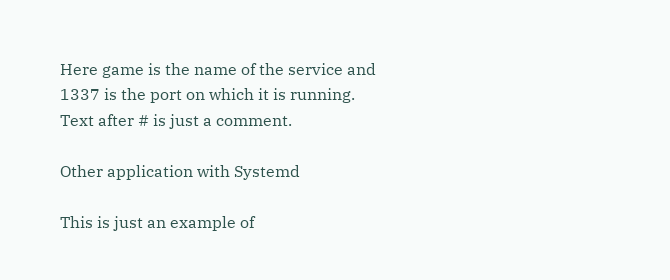Here game is the name of the service and 1337 is the port on which it is running. Text after # is just a comment.

Other application with Systemd

This is just an example of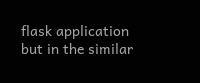flask application but in the similar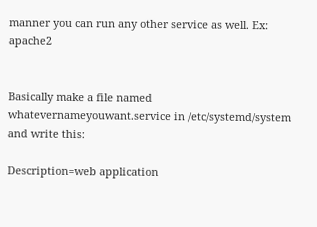manner you can run any other service as well. Ex: apache2


Basically make a file named whatevernameyouwant.service in /etc/systemd/system and write this:

Description=web application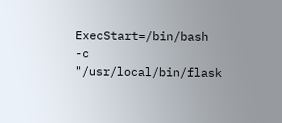ExecStart=/bin/bash -c "/usr/local/bin/flask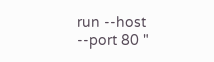run --host --port 80 "